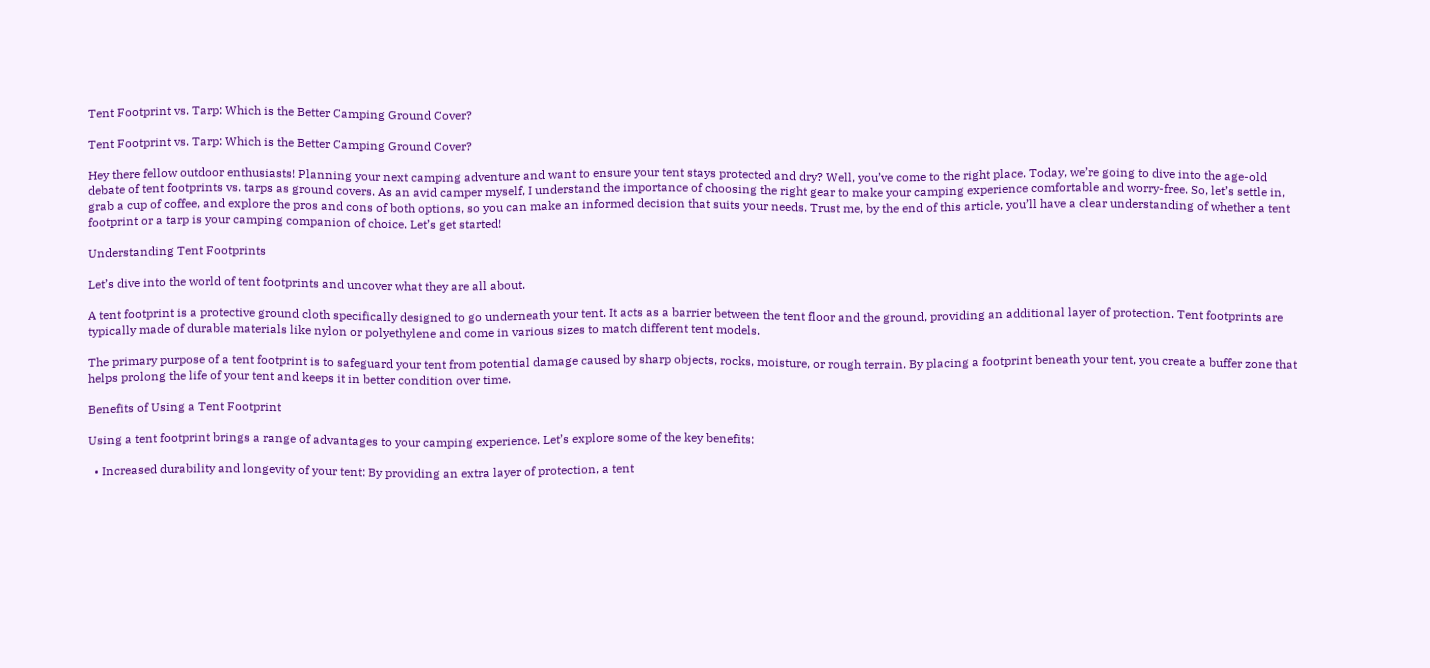Tent Footprint vs. Tarp: Which is the Better Camping Ground Cover?

Tent Footprint vs. Tarp: Which is the Better Camping Ground Cover?

Hey there fellow outdoor enthusiasts! Planning your next camping adventure and want to ensure your tent stays protected and dry? Well, you’ve come to the right place. Today, we’re going to dive into the age-old debate of tent footprints vs. tarps as ground covers. As an avid camper myself, I understand the importance of choosing the right gear to make your camping experience comfortable and worry-free. So, let’s settle in, grab a cup of coffee, and explore the pros and cons of both options, so you can make an informed decision that suits your needs. Trust me, by the end of this article, you’ll have a clear understanding of whether a tent footprint or a tarp is your camping companion of choice. Let’s get started!

Understanding Tent Footprints

Let’s dive into the world of tent footprints and uncover what they are all about.

A tent footprint is a protective ground cloth specifically designed to go underneath your tent. It acts as a barrier between the tent floor and the ground, providing an additional layer of protection. Tent footprints are typically made of durable materials like nylon or polyethylene and come in various sizes to match different tent models.

The primary purpose of a tent footprint is to safeguard your tent from potential damage caused by sharp objects, rocks, moisture, or rough terrain. By placing a footprint beneath your tent, you create a buffer zone that helps prolong the life of your tent and keeps it in better condition over time.

Benefits of Using a Tent Footprint

Using a tent footprint brings a range of advantages to your camping experience. Let’s explore some of the key benefits:

  • Increased durability and longevity of your tent: By providing an extra layer of protection, a tent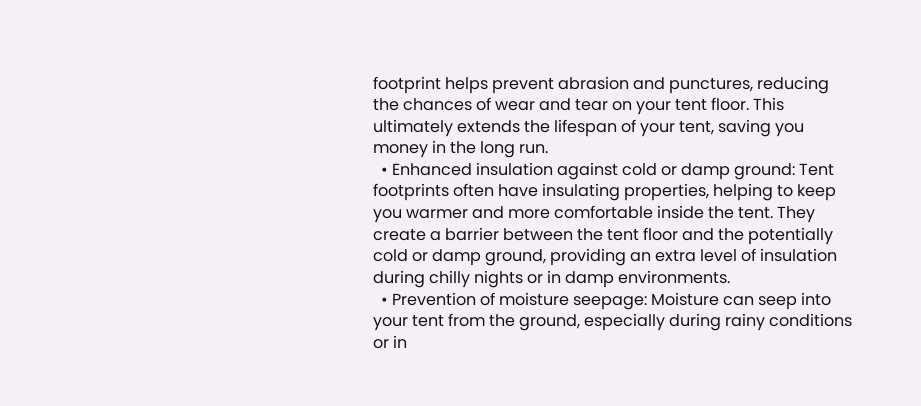footprint helps prevent abrasion and punctures, reducing the chances of wear and tear on your tent floor. This ultimately extends the lifespan of your tent, saving you money in the long run.
  • Enhanced insulation against cold or damp ground: Tent footprints often have insulating properties, helping to keep you warmer and more comfortable inside the tent. They create a barrier between the tent floor and the potentially cold or damp ground, providing an extra level of insulation during chilly nights or in damp environments.
  • Prevention of moisture seepage: Moisture can seep into your tent from the ground, especially during rainy conditions or in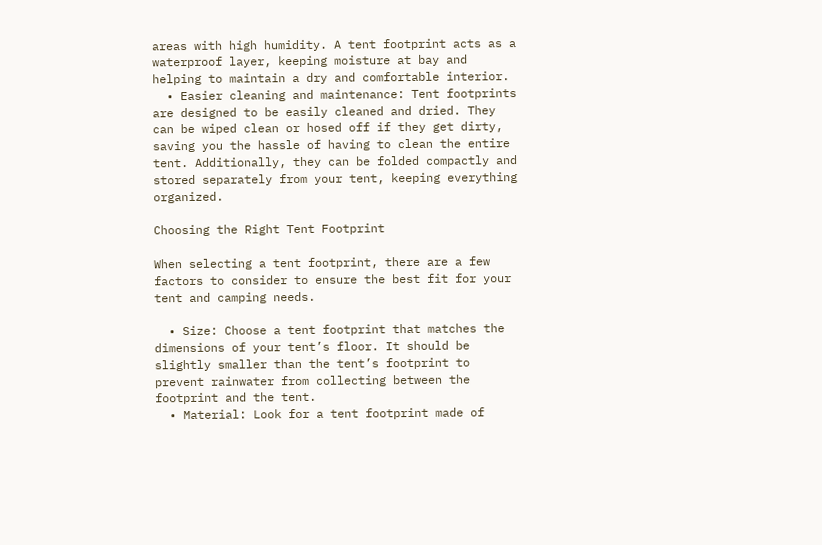areas with high humidity. A tent footprint acts as a waterproof layer, keeping moisture at bay and helping to maintain a dry and comfortable interior.
  • Easier cleaning and maintenance: Tent footprints are designed to be easily cleaned and dried. They can be wiped clean or hosed off if they get dirty, saving you the hassle of having to clean the entire tent. Additionally, they can be folded compactly and stored separately from your tent, keeping everything organized.

Choosing the Right Tent Footprint

When selecting a tent footprint, there are a few factors to consider to ensure the best fit for your tent and camping needs.

  • Size: Choose a tent footprint that matches the dimensions of your tent’s floor. It should be slightly smaller than the tent’s footprint to prevent rainwater from collecting between the footprint and the tent.
  • Material: Look for a tent footprint made of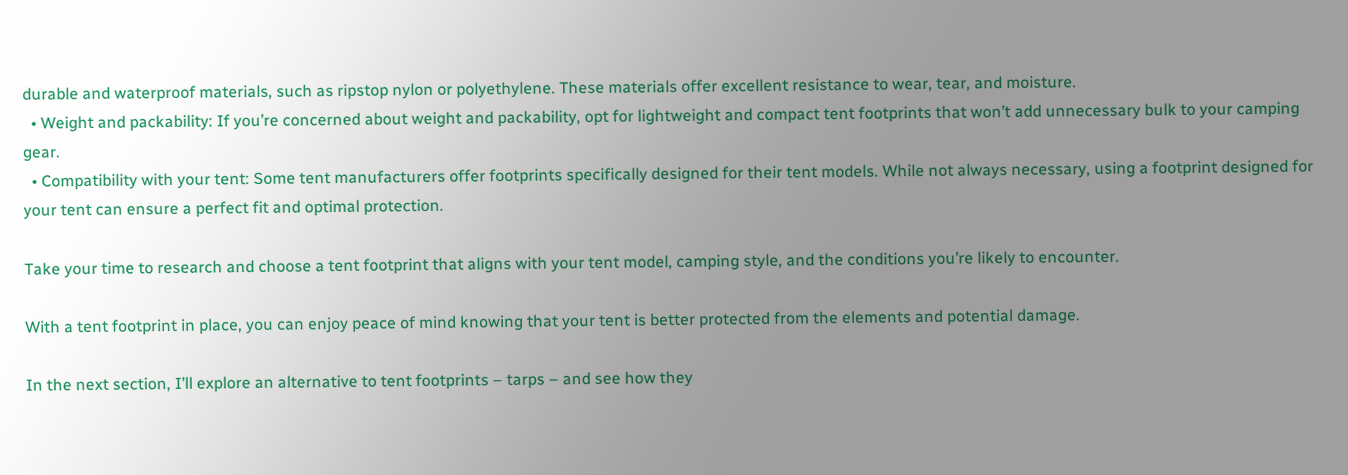durable and waterproof materials, such as ripstop nylon or polyethylene. These materials offer excellent resistance to wear, tear, and moisture.
  • Weight and packability: If you’re concerned about weight and packability, opt for lightweight and compact tent footprints that won’t add unnecessary bulk to your camping gear.
  • Compatibility with your tent: Some tent manufacturers offer footprints specifically designed for their tent models. While not always necessary, using a footprint designed for your tent can ensure a perfect fit and optimal protection.

Take your time to research and choose a tent footprint that aligns with your tent model, camping style, and the conditions you’re likely to encounter.

With a tent footprint in place, you can enjoy peace of mind knowing that your tent is better protected from the elements and potential damage.

In the next section, I’ll explore an alternative to tent footprints – tarps – and see how they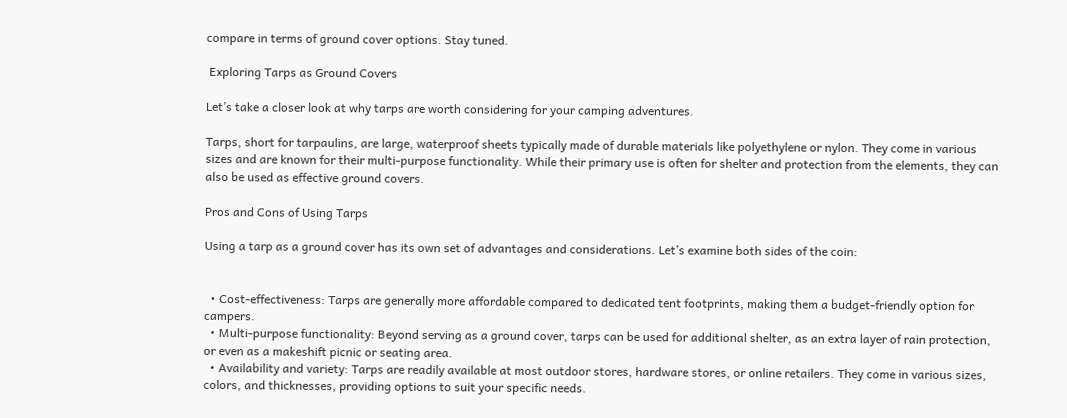compare in terms of ground cover options. Stay tuned.

 Exploring Tarps as Ground Covers

Let’s take a closer look at why tarps are worth considering for your camping adventures.

Tarps, short for tarpaulins, are large, waterproof sheets typically made of durable materials like polyethylene or nylon. They come in various sizes and are known for their multi-purpose functionality. While their primary use is often for shelter and protection from the elements, they can also be used as effective ground covers.

Pros and Cons of Using Tarps

Using a tarp as a ground cover has its own set of advantages and considerations. Let’s examine both sides of the coin:


  • Cost-effectiveness: Tarps are generally more affordable compared to dedicated tent footprints, making them a budget-friendly option for campers.
  • Multi-purpose functionality: Beyond serving as a ground cover, tarps can be used for additional shelter, as an extra layer of rain protection, or even as a makeshift picnic or seating area.
  • Availability and variety: Tarps are readily available at most outdoor stores, hardware stores, or online retailers. They come in various sizes, colors, and thicknesses, providing options to suit your specific needs.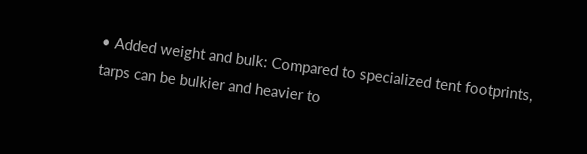• Added weight and bulk: Compared to specialized tent footprints, tarps can be bulkier and heavier to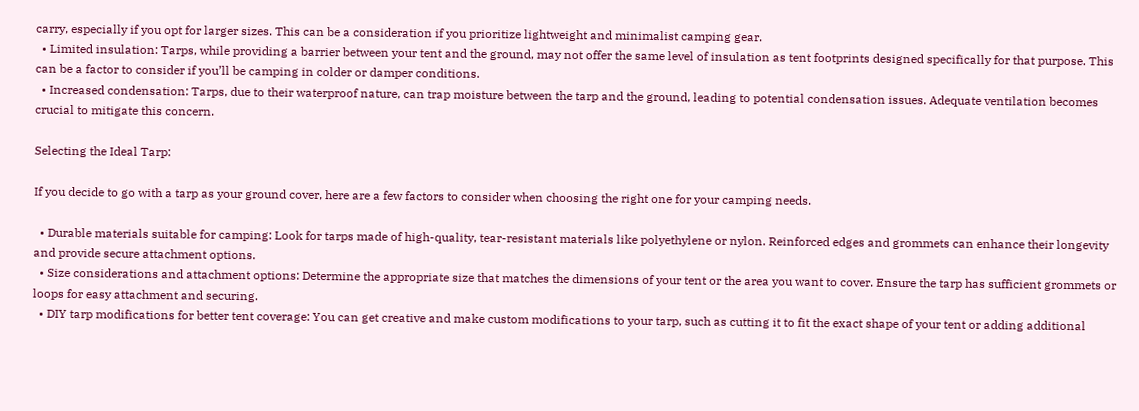carry, especially if you opt for larger sizes. This can be a consideration if you prioritize lightweight and minimalist camping gear.
  • Limited insulation: Tarps, while providing a barrier between your tent and the ground, may not offer the same level of insulation as tent footprints designed specifically for that purpose. This can be a factor to consider if you’ll be camping in colder or damper conditions.
  • Increased condensation: Tarps, due to their waterproof nature, can trap moisture between the tarp and the ground, leading to potential condensation issues. Adequate ventilation becomes crucial to mitigate this concern.

Selecting the Ideal Tarp:

If you decide to go with a tarp as your ground cover, here are a few factors to consider when choosing the right one for your camping needs.

  • Durable materials suitable for camping: Look for tarps made of high-quality, tear-resistant materials like polyethylene or nylon. Reinforced edges and grommets can enhance their longevity and provide secure attachment options.
  • Size considerations and attachment options: Determine the appropriate size that matches the dimensions of your tent or the area you want to cover. Ensure the tarp has sufficient grommets or loops for easy attachment and securing.
  • DIY tarp modifications for better tent coverage: You can get creative and make custom modifications to your tarp, such as cutting it to fit the exact shape of your tent or adding additional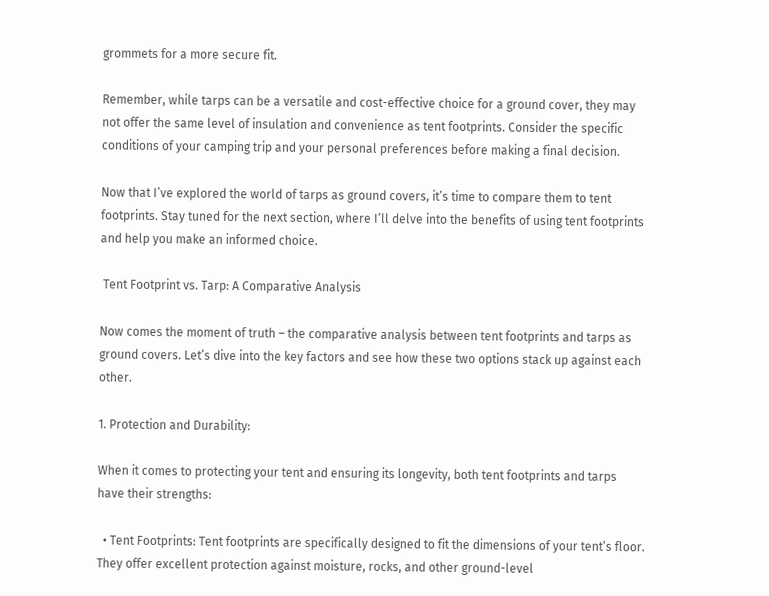grommets for a more secure fit.

Remember, while tarps can be a versatile and cost-effective choice for a ground cover, they may not offer the same level of insulation and convenience as tent footprints. Consider the specific conditions of your camping trip and your personal preferences before making a final decision.

Now that I’ve explored the world of tarps as ground covers, it’s time to compare them to tent footprints. Stay tuned for the next section, where I’ll delve into the benefits of using tent footprints and help you make an informed choice.

 Tent Footprint vs. Tarp: A Comparative Analysis

Now comes the moment of truth – the comparative analysis between tent footprints and tarps as ground covers. Let’s dive into the key factors and see how these two options stack up against each other.

1. Protection and Durability:

When it comes to protecting your tent and ensuring its longevity, both tent footprints and tarps have their strengths:

  • Tent Footprints: Tent footprints are specifically designed to fit the dimensions of your tent’s floor. They offer excellent protection against moisture, rocks, and other ground-level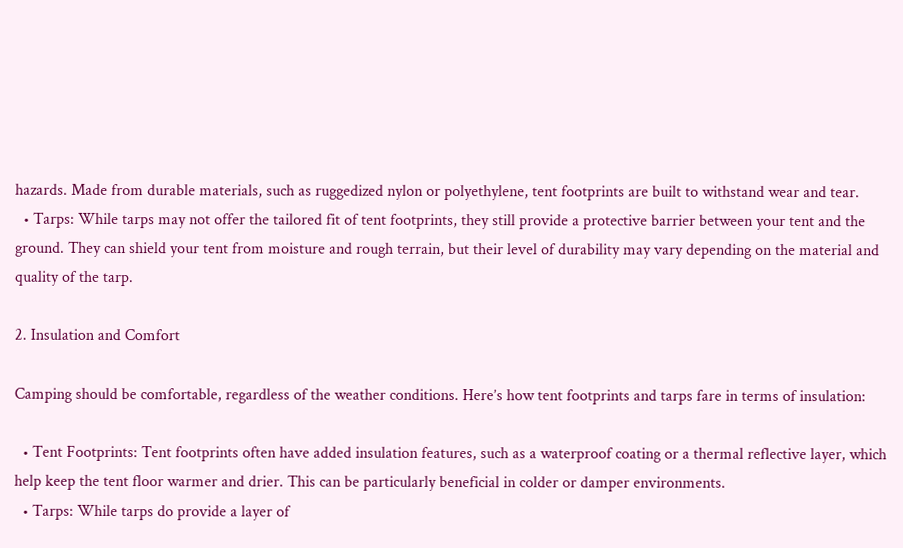hazards. Made from durable materials, such as ruggedized nylon or polyethylene, tent footprints are built to withstand wear and tear.
  • Tarps: While tarps may not offer the tailored fit of tent footprints, they still provide a protective barrier between your tent and the ground. They can shield your tent from moisture and rough terrain, but their level of durability may vary depending on the material and quality of the tarp.

2. Insulation and Comfort

Camping should be comfortable, regardless of the weather conditions. Here’s how tent footprints and tarps fare in terms of insulation:

  • Tent Footprints: Tent footprints often have added insulation features, such as a waterproof coating or a thermal reflective layer, which help keep the tent floor warmer and drier. This can be particularly beneficial in colder or damper environments.
  • Tarps: While tarps do provide a layer of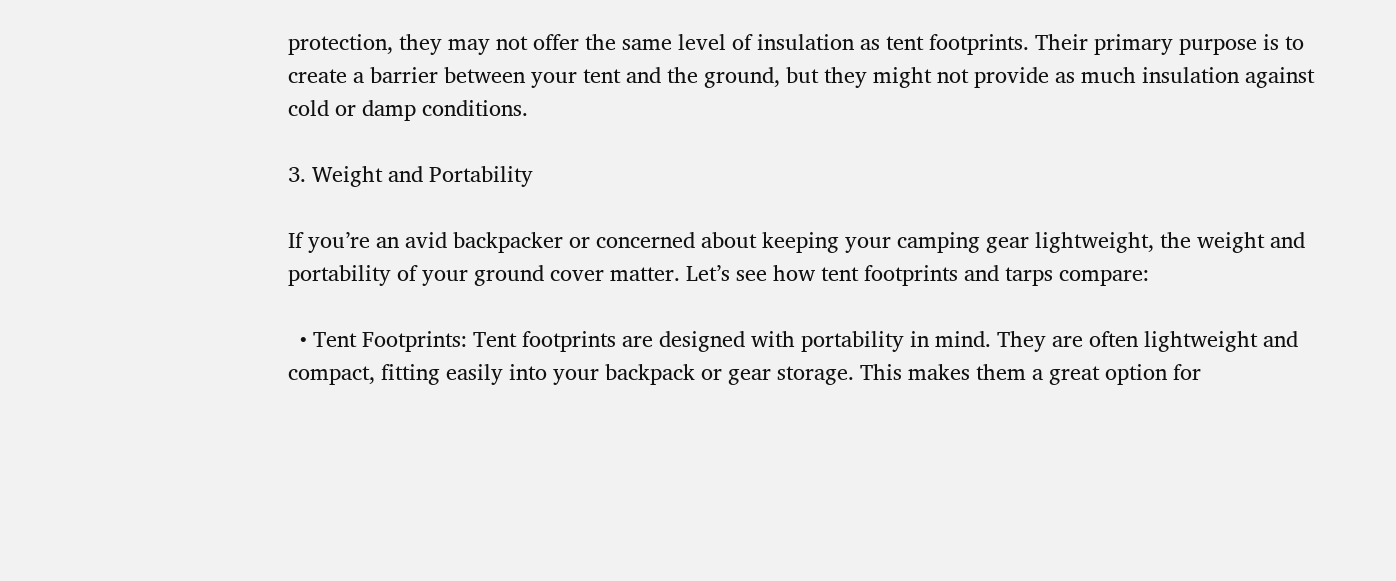protection, they may not offer the same level of insulation as tent footprints. Their primary purpose is to create a barrier between your tent and the ground, but they might not provide as much insulation against cold or damp conditions.

3. Weight and Portability

If you’re an avid backpacker or concerned about keeping your camping gear lightweight, the weight and portability of your ground cover matter. Let’s see how tent footprints and tarps compare:

  • Tent Footprints: Tent footprints are designed with portability in mind. They are often lightweight and compact, fitting easily into your backpack or gear storage. This makes them a great option for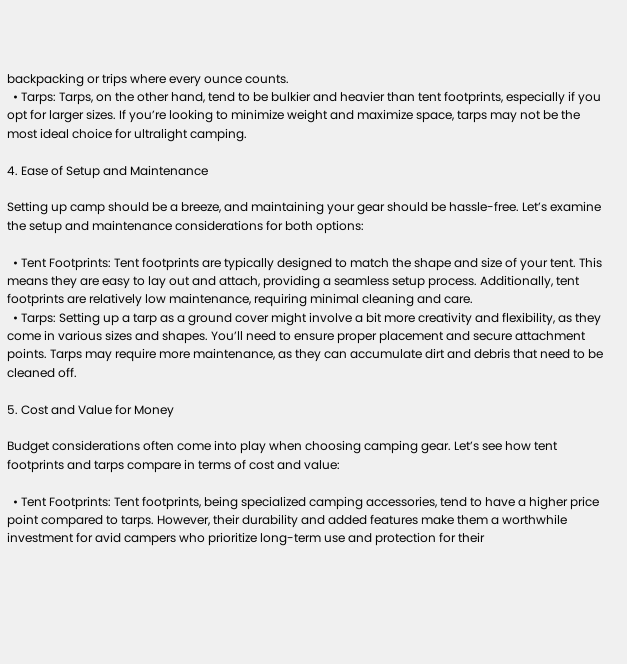backpacking or trips where every ounce counts.
  • Tarps: Tarps, on the other hand, tend to be bulkier and heavier than tent footprints, especially if you opt for larger sizes. If you’re looking to minimize weight and maximize space, tarps may not be the most ideal choice for ultralight camping.

4. Ease of Setup and Maintenance

Setting up camp should be a breeze, and maintaining your gear should be hassle-free. Let’s examine the setup and maintenance considerations for both options:

  • Tent Footprints: Tent footprints are typically designed to match the shape and size of your tent. This means they are easy to lay out and attach, providing a seamless setup process. Additionally, tent footprints are relatively low maintenance, requiring minimal cleaning and care.
  • Tarps: Setting up a tarp as a ground cover might involve a bit more creativity and flexibility, as they come in various sizes and shapes. You’ll need to ensure proper placement and secure attachment points. Tarps may require more maintenance, as they can accumulate dirt and debris that need to be cleaned off.

5. Cost and Value for Money

Budget considerations often come into play when choosing camping gear. Let’s see how tent footprints and tarps compare in terms of cost and value:

  • Tent Footprints: Tent footprints, being specialized camping accessories, tend to have a higher price point compared to tarps. However, their durability and added features make them a worthwhile investment for avid campers who prioritize long-term use and protection for their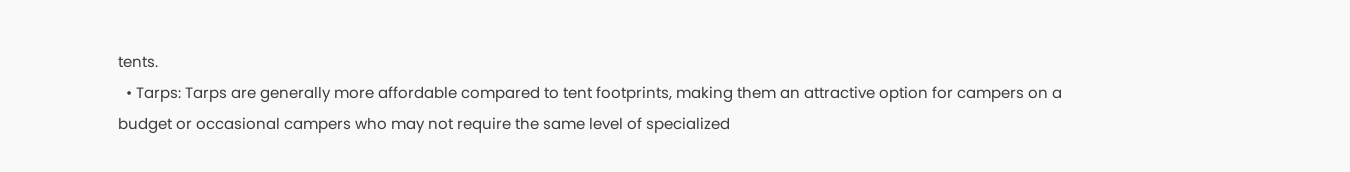tents.
  • Tarps: Tarps are generally more affordable compared to tent footprints, making them an attractive option for campers on a budget or occasional campers who may not require the same level of specialized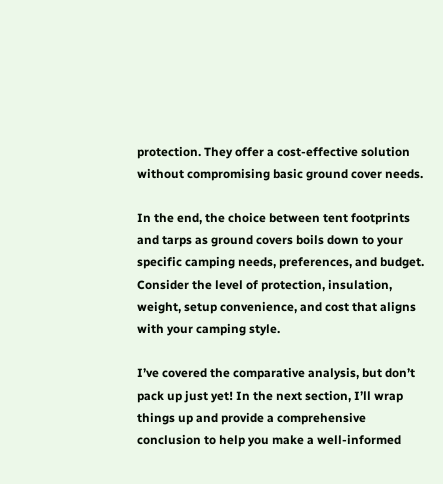protection. They offer a cost-effective solution without compromising basic ground cover needs.

In the end, the choice between tent footprints and tarps as ground covers boils down to your specific camping needs, preferences, and budget. Consider the level of protection, insulation, weight, setup convenience, and cost that aligns with your camping style.

I’ve covered the comparative analysis, but don’t pack up just yet! In the next section, I’ll wrap things up and provide a comprehensive conclusion to help you make a well-informed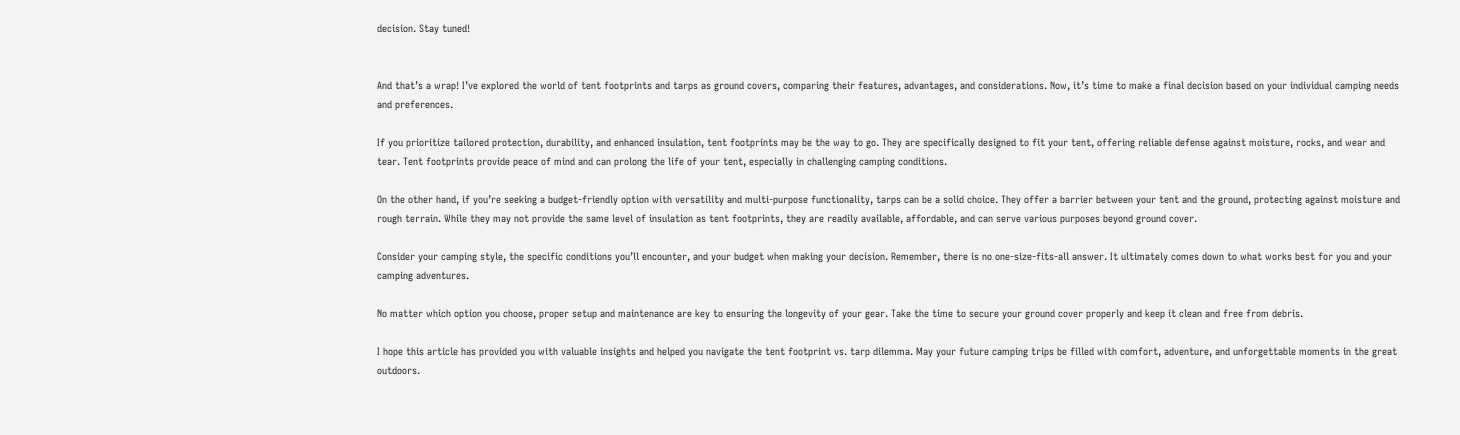decision. Stay tuned!


And that’s a wrap! I’ve explored the world of tent footprints and tarps as ground covers, comparing their features, advantages, and considerations. Now, it’s time to make a final decision based on your individual camping needs and preferences.

If you prioritize tailored protection, durability, and enhanced insulation, tent footprints may be the way to go. They are specifically designed to fit your tent, offering reliable defense against moisture, rocks, and wear and tear. Tent footprints provide peace of mind and can prolong the life of your tent, especially in challenging camping conditions.

On the other hand, if you’re seeking a budget-friendly option with versatility and multi-purpose functionality, tarps can be a solid choice. They offer a barrier between your tent and the ground, protecting against moisture and rough terrain. While they may not provide the same level of insulation as tent footprints, they are readily available, affordable, and can serve various purposes beyond ground cover.

Consider your camping style, the specific conditions you’ll encounter, and your budget when making your decision. Remember, there is no one-size-fits-all answer. It ultimately comes down to what works best for you and your camping adventures.

No matter which option you choose, proper setup and maintenance are key to ensuring the longevity of your gear. Take the time to secure your ground cover properly and keep it clean and free from debris.

I hope this article has provided you with valuable insights and helped you navigate the tent footprint vs. tarp dilemma. May your future camping trips be filled with comfort, adventure, and unforgettable moments in the great outdoors.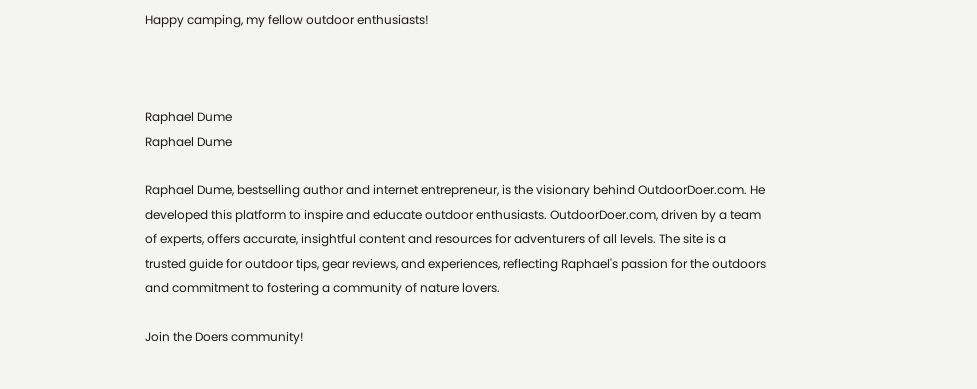Happy camping, my fellow outdoor enthusiasts!



Raphael Dume
Raphael Dume

Raphael Dume, bestselling author and internet entrepreneur, is the visionary behind OutdoorDoer.com. He developed this platform to inspire and educate outdoor enthusiasts. OutdoorDoer.com, driven by a team of experts, offers accurate, insightful content and resources for adventurers of all levels. The site is a trusted guide for outdoor tips, gear reviews, and experiences, reflecting Raphael's passion for the outdoors and commitment to fostering a community of nature lovers.

Join the Doers community!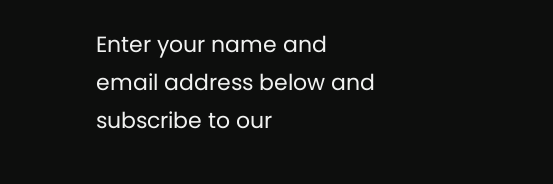Enter your name and email address below and subscribe to our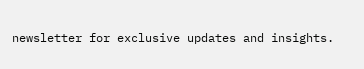newsletter for exclusive updates and insights.